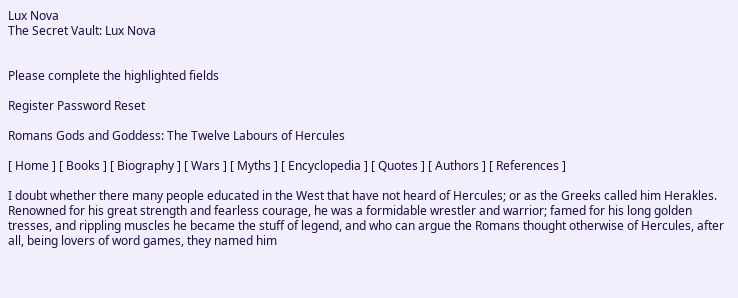Lux Nova
The Secret Vault: Lux Nova


Please complete the highlighted fields

Register Password Reset

Romans Gods and Goddess: The Twelve Labours of Hercules

[ Home ] [ Books ] [ Biography ] [ Wars ] [ Myths ] [ Encyclopedia ] [ Quotes ] [ Authors ] [ References ]

I doubt whether there many people educated in the West that have not heard of Hercules; or as the Greeks called him Herakles. Renowned for his great strength and fearless courage, he was a formidable wrestler and warrior; famed for his long golden tresses, and rippling muscles he became the stuff of legend, and who can argue the Romans thought otherwise of Hercules, after all, being lovers of word games, they named him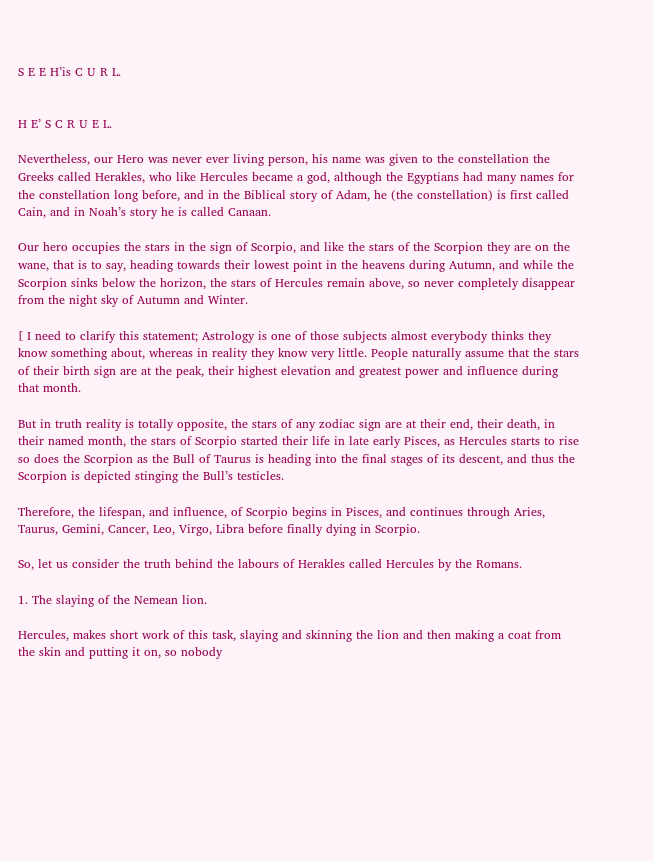S E E H’is C U R L.


H E’ S C R U E L.

Nevertheless, our Hero was never ever living person, his name was given to the constellation the Greeks called Herakles, who like Hercules became a god, although the Egyptians had many names for the constellation long before, and in the Biblical story of Adam, he (the constellation) is first called Cain, and in Noah’s story he is called Canaan.

Our hero occupies the stars in the sign of Scorpio, and like the stars of the Scorpion they are on the wane, that is to say, heading towards their lowest point in the heavens during Autumn, and while the Scorpion sinks below the horizon, the stars of Hercules remain above, so never completely disappear from the night sky of Autumn and Winter.

[ I need to clarify this statement; Astrology is one of those subjects almost everybody thinks they know something about, whereas in reality they know very little. People naturally assume that the stars of their birth sign are at the peak, their highest elevation and greatest power and influence during that month.

But in truth reality is totally opposite, the stars of any zodiac sign are at their end, their death, in their named month, the stars of Scorpio started their life in late early Pisces, as Hercules starts to rise so does the Scorpion as the Bull of Taurus is heading into the final stages of its descent, and thus the Scorpion is depicted stinging the Bull’s testicles.

Therefore, the lifespan, and influence, of Scorpio begins in Pisces, and continues through Aries, Taurus, Gemini, Cancer, Leo, Virgo, Libra before finally dying in Scorpio.

So, let us consider the truth behind the labours of Herakles called Hercules by the Romans.

1. The slaying of the Nemean lion.

Hercules, makes short work of this task, slaying and skinning the lion and then making a coat from the skin and putting it on, so nobody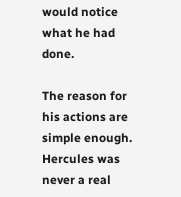would notice what he had done.

The reason for his actions are simple enough. Hercules was never a real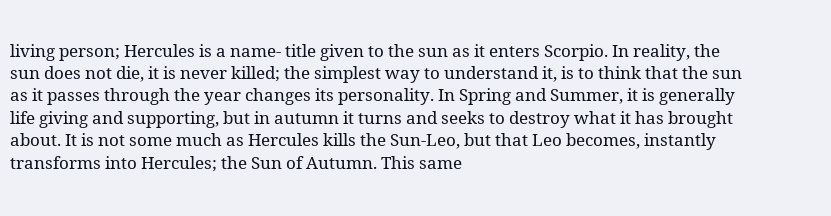living person; Hercules is a name- title given to the sun as it enters Scorpio. In reality, the sun does not die, it is never killed; the simplest way to understand it, is to think that the sun as it passes through the year changes its personality. In Spring and Summer, it is generally life giving and supporting, but in autumn it turns and seeks to destroy what it has brought about. It is not some much as Hercules kills the Sun-Leo, but that Leo becomes, instantly transforms into Hercules; the Sun of Autumn. This same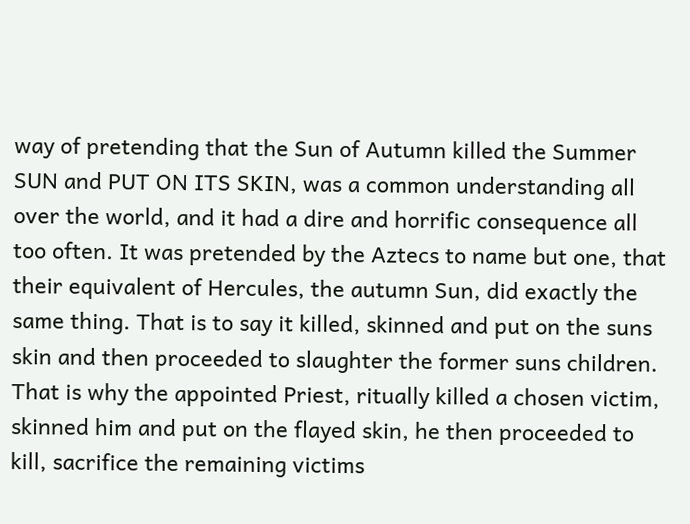way of pretending that the Sun of Autumn killed the Summer SUN and PUT ON ITS SKIN, was a common understanding all over the world, and it had a dire and horrific consequence all too often. It was pretended by the Aztecs to name but one, that their equivalent of Hercules, the autumn Sun, did exactly the same thing. That is to say it killed, skinned and put on the suns skin and then proceeded to slaughter the former suns children. That is why the appointed Priest, ritually killed a chosen victim, skinned him and put on the flayed skin, he then proceeded to kill, sacrifice the remaining victims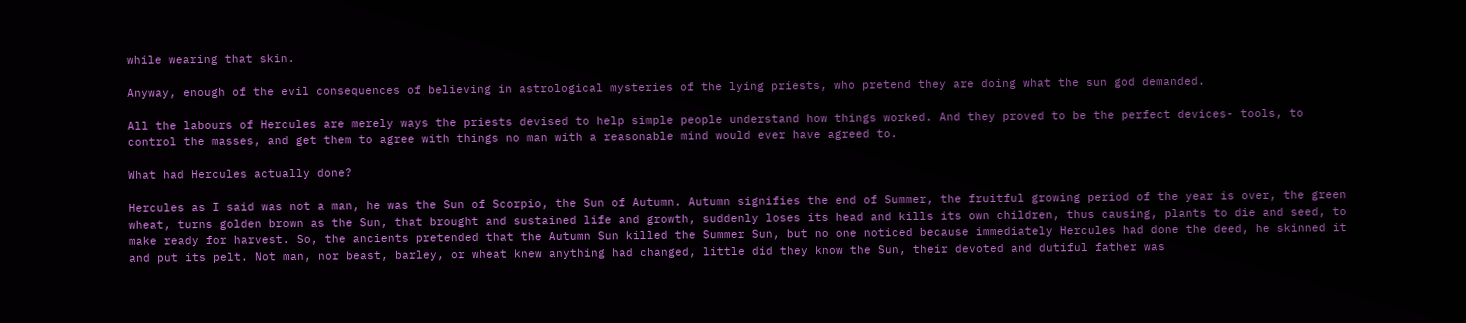while wearing that skin.

Anyway, enough of the evil consequences of believing in astrological mysteries of the lying priests, who pretend they are doing what the sun god demanded.

All the labours of Hercules are merely ways the priests devised to help simple people understand how things worked. And they proved to be the perfect devices- tools, to control the masses, and get them to agree with things no man with a reasonable mind would ever have agreed to.

What had Hercules actually done?

Hercules as I said was not a man, he was the Sun of Scorpio, the Sun of Autumn. Autumn signifies the end of Summer, the fruitful growing period of the year is over, the green wheat, turns golden brown as the Sun, that brought and sustained life and growth, suddenly loses its head and kills its own children, thus causing, plants to die and seed, to make ready for harvest. So, the ancients pretended that the Autumn Sun killed the Summer Sun, but no one noticed because immediately Hercules had done the deed, he skinned it and put its pelt. Not man, nor beast, barley, or wheat knew anything had changed, little did they know the Sun, their devoted and dutiful father was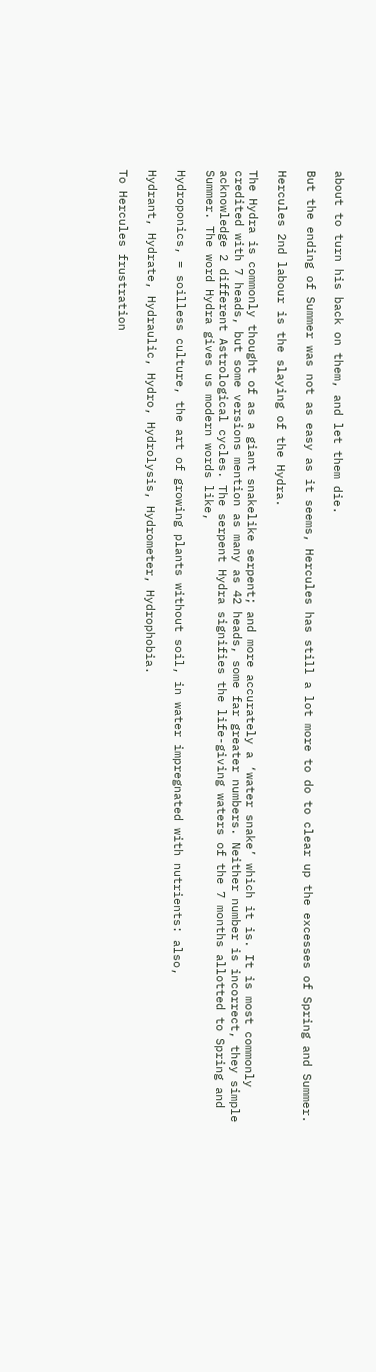about to turn his back on them, and let them die.

But the ending of Summer was not as easy as it seems, Hercules has still a lot more to do to clear up the excesses of Spring and Summer.

Hercules 2nd labour is the slaying of the Hydra.

The Hydra is commonly thought of as a giant snakelike serpent; and more accurately a ‘water snake’ which it is. It is most commonly credited with 7 heads, but some versions mention as many as 42 heads, some far greater numbers. Neither number is incorrect, they simple acknowledge 2 different Astrological cycles. The serpent Hydra signifies the life-giving waters of the 7 months allotted to Spring and Summer. The word Hydra gives us modern words like,

Hydroponics, = soilless culture, the art of growing plants without soil, in water impregnated with nutrients: also,

Hydrant, Hydrate, Hydraulic, Hydro, Hydrolysis, Hydrometer, Hydrophobia.

To Hercules frustration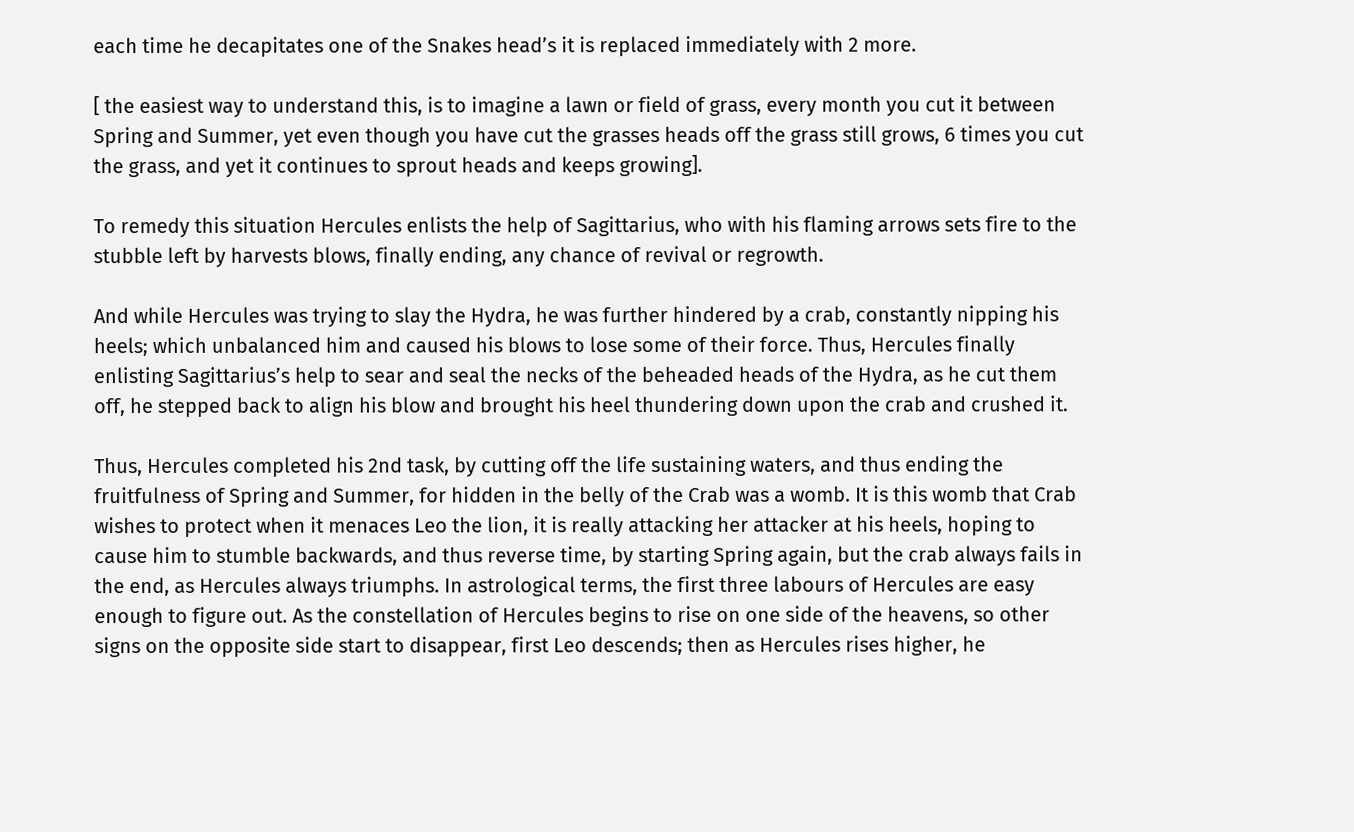each time he decapitates one of the Snakes head’s it is replaced immediately with 2 more.

[ the easiest way to understand this, is to imagine a lawn or field of grass, every month you cut it between Spring and Summer, yet even though you have cut the grasses heads off the grass still grows, 6 times you cut the grass, and yet it continues to sprout heads and keeps growing].

To remedy this situation Hercules enlists the help of Sagittarius, who with his flaming arrows sets fire to the stubble left by harvests blows, finally ending, any chance of revival or regrowth.

And while Hercules was trying to slay the Hydra, he was further hindered by a crab, constantly nipping his heels; which unbalanced him and caused his blows to lose some of their force. Thus, Hercules finally enlisting Sagittarius’s help to sear and seal the necks of the beheaded heads of the Hydra, as he cut them off, he stepped back to align his blow and brought his heel thundering down upon the crab and crushed it.

Thus, Hercules completed his 2nd task, by cutting off the life sustaining waters, and thus ending the fruitfulness of Spring and Summer, for hidden in the belly of the Crab was a womb. It is this womb that Crab wishes to protect when it menaces Leo the lion, it is really attacking her attacker at his heels, hoping to cause him to stumble backwards, and thus reverse time, by starting Spring again, but the crab always fails in the end, as Hercules always triumphs. In astrological terms, the first three labours of Hercules are easy enough to figure out. As the constellation of Hercules begins to rise on one side of the heavens, so other signs on the opposite side start to disappear, first Leo descends; then as Hercules rises higher, he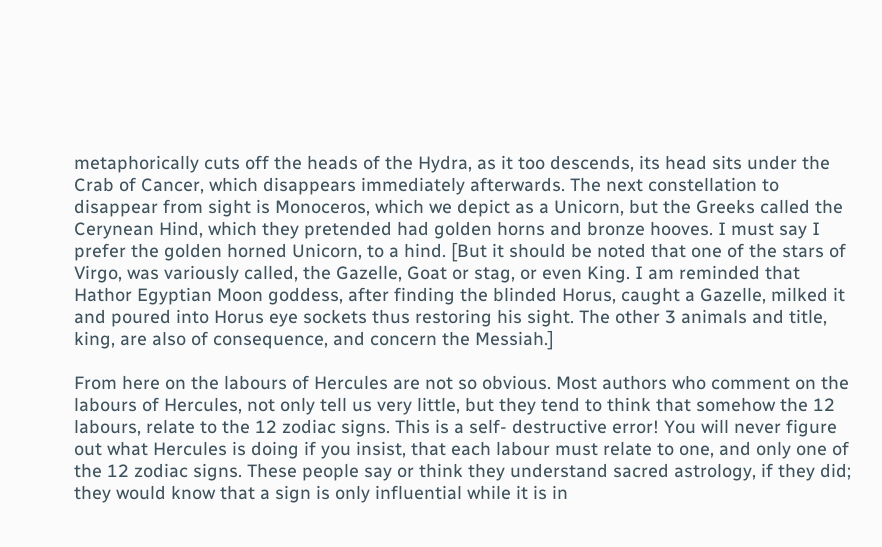metaphorically cuts off the heads of the Hydra, as it too descends, its head sits under the Crab of Cancer, which disappears immediately afterwards. The next constellation to disappear from sight is Monoceros, which we depict as a Unicorn, but the Greeks called the Cerynean Hind, which they pretended had golden horns and bronze hooves. I must say I prefer the golden horned Unicorn, to a hind. [But it should be noted that one of the stars of Virgo, was variously called, the Gazelle, Goat or stag, or even King. I am reminded that Hathor Egyptian Moon goddess, after finding the blinded Horus, caught a Gazelle, milked it and poured into Horus eye sockets thus restoring his sight. The other 3 animals and title, king, are also of consequence, and concern the Messiah.]

From here on the labours of Hercules are not so obvious. Most authors who comment on the labours of Hercules, not only tell us very little, but they tend to think that somehow the 12 labours, relate to the 12 zodiac signs. This is a self- destructive error! You will never figure out what Hercules is doing if you insist, that each labour must relate to one, and only one of the 12 zodiac signs. These people say or think they understand sacred astrology, if they did; they would know that a sign is only influential while it is in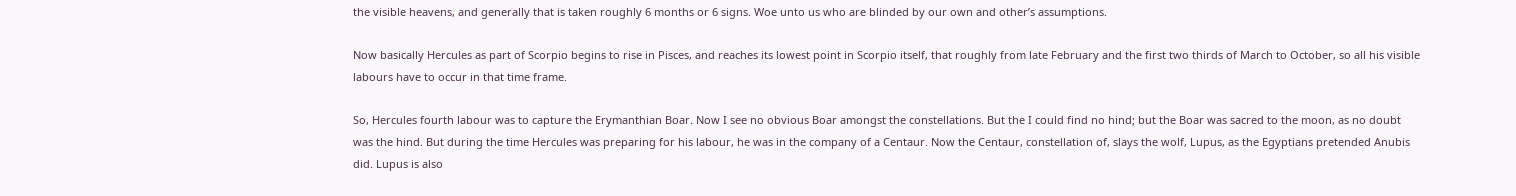the visible heavens, and generally that is taken roughly 6 months or 6 signs. Woe unto us who are blinded by our own and other’s assumptions.

Now basically Hercules as part of Scorpio begins to rise in Pisces, and reaches its lowest point in Scorpio itself, that roughly from late February and the first two thirds of March to October, so all his visible labours have to occur in that time frame.

So, Hercules fourth labour was to capture the Erymanthian Boar. Now I see no obvious Boar amongst the constellations. But the I could find no hind; but the Boar was sacred to the moon, as no doubt was the hind. But during the time Hercules was preparing for his labour, he was in the company of a Centaur. Now the Centaur, constellation of, slays the wolf, Lupus, as the Egyptians pretended Anubis did. Lupus is also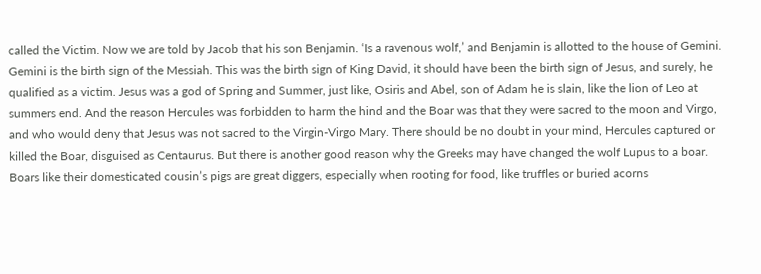called the Victim. Now we are told by Jacob that his son Benjamin. ‘Is a ravenous wolf,’ and Benjamin is allotted to the house of Gemini. Gemini is the birth sign of the Messiah. This was the birth sign of King David, it should have been the birth sign of Jesus, and surely, he qualified as a victim. Jesus was a god of Spring and Summer, just like, Osiris and Abel, son of Adam he is slain, like the lion of Leo at summers end. And the reason Hercules was forbidden to harm the hind and the Boar was that they were sacred to the moon and Virgo, and who would deny that Jesus was not sacred to the Virgin-Virgo Mary. There should be no doubt in your mind, Hercules captured or killed the Boar, disguised as Centaurus. But there is another good reason why the Greeks may have changed the wolf Lupus to a boar. Boars like their domesticated cousin’s pigs are great diggers, especially when rooting for food, like truffles or buried acorns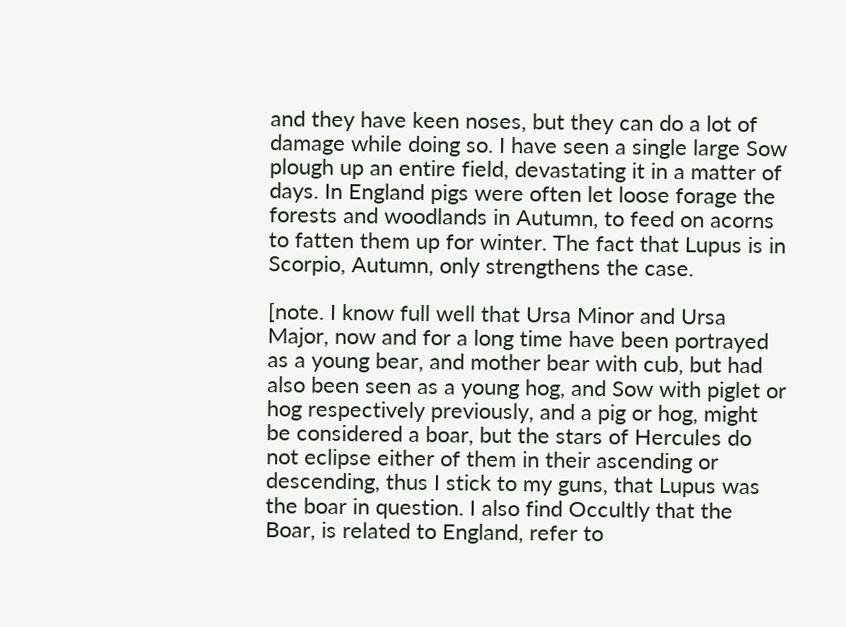and they have keen noses, but they can do a lot of damage while doing so. I have seen a single large Sow plough up an entire field, devastating it in a matter of days. In England pigs were often let loose forage the forests and woodlands in Autumn, to feed on acorns to fatten them up for winter. The fact that Lupus is in Scorpio, Autumn, only strengthens the case.

[note. I know full well that Ursa Minor and Ursa Major, now and for a long time have been portrayed as a young bear, and mother bear with cub, but had also been seen as a young hog, and Sow with piglet or hog respectively previously, and a pig or hog, might be considered a boar, but the stars of Hercules do not eclipse either of them in their ascending or descending, thus I stick to my guns, that Lupus was the boar in question. I also find Occultly that the Boar, is related to England, refer to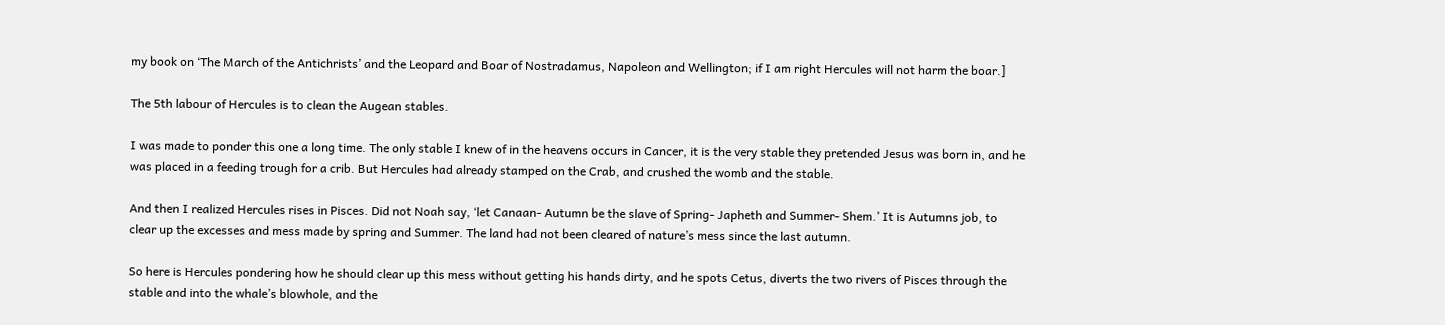my book on ‘The March of the Antichrists’ and the Leopard and Boar of Nostradamus, Napoleon and Wellington; if I am right Hercules will not harm the boar.]

The 5th labour of Hercules is to clean the Augean stables.

I was made to ponder this one a long time. The only stable I knew of in the heavens occurs in Cancer, it is the very stable they pretended Jesus was born in, and he was placed in a feeding trough for a crib. But Hercules had already stamped on the Crab, and crushed the womb and the stable.

And then I realized Hercules rises in Pisces. Did not Noah say, ‘let Canaan- Autumn be the slave of Spring- Japheth and Summer- Shem.’ It is Autumns job, to clear up the excesses and mess made by spring and Summer. The land had not been cleared of nature’s mess since the last autumn.

So here is Hercules pondering how he should clear up this mess without getting his hands dirty, and he spots Cetus, diverts the two rivers of Pisces through the stable and into the whale’s blowhole, and the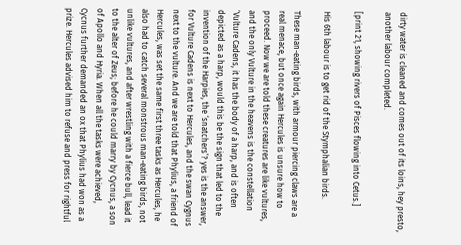dirty water is cleaned and comes out of its loins, hey presto, another labour completed.

[print 21, showing rivers of Pisces flowing into Cetus.]

His 6th labour is to get rid of the Stymphalian birds.

These man-eating birds, with armour piercing claws are a real menace, but once again Hercules is unsure how to proceed. Now we are told these creatures are like vultures, and the only Vulture in the heavens is the constellation ‘Vulture Cadens, it has the body of a harp, and is often depicted as a harp, would this be the sign that led to the invention of the Harpies, the ‘snatchers’? yes is the answer, for Vulture Cadens is next to Hercules, and the swan Cygnus next to the vulture. And we are told that Phylius, a friend of Hercules, was set the same first three tasks as Hercules, he also had to catch several monstrous man-eating birds, not unlike vultures, and after wrestling with a fierce bull, lead it to the alter of Zeus; before he could marry by Cycnus, a son of Apollo and Hyria. When all the tasks were achieved, Cycnus further demanded an ox that Phylius had won as a prize. Hercules advised him to refuse and press for rightful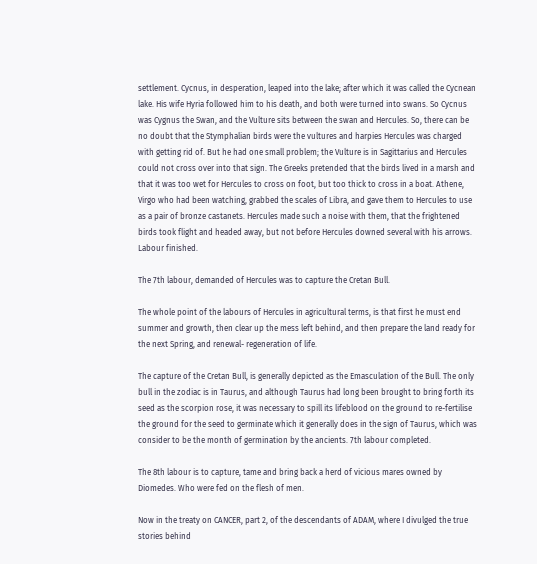settlement. Cycnus, in desperation, leaped into the lake; after which it was called the Cycnean lake. His wife Hyria followed him to his death, and both were turned into swans. So Cycnus was Cygnus the Swan, and the Vulture sits between the swan and Hercules. So, there can be no doubt that the Stymphalian birds were the vultures and harpies Hercules was charged with getting rid of. But he had one small problem; the Vulture is in Sagittarius and Hercules could not cross over into that sign. The Greeks pretended that the birds lived in a marsh and that it was too wet for Hercules to cross on foot, but too thick to cross in a boat. Athene, Virgo who had been watching, grabbed the scales of Libra, and gave them to Hercules to use as a pair of bronze castanets. Hercules made such a noise with them, that the frightened birds took flight and headed away, but not before Hercules downed several with his arrows. Labour finished.

The 7th labour, demanded of Hercules was to capture the Cretan Bull.

The whole point of the labours of Hercules in agricultural terms, is that first he must end summer and growth, then clear up the mess left behind, and then prepare the land ready for the next Spring, and renewal- regeneration of life.

The capture of the Cretan Bull, is generally depicted as the Emasculation of the Bull. The only bull in the zodiac is in Taurus, and although Taurus had long been brought to bring forth its seed as the scorpion rose, it was necessary to spill its lifeblood on the ground to re-fertilise the ground for the seed to germinate which it generally does in the sign of Taurus, which was consider to be the month of germination by the ancients. 7th labour completed.

The 8th labour is to capture, tame and bring back a herd of vicious mares owned by Diomedes. Who were fed on the flesh of men.

Now in the treaty on CANCER, part 2, of the descendants of ADAM, where I divulged the true stories behind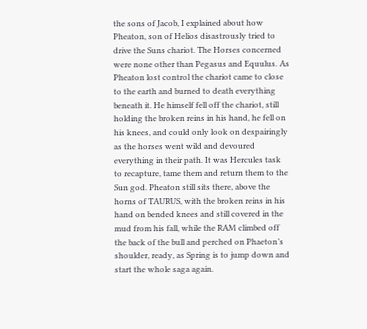the sons of Jacob, I explained about how Pheaton, son of Helios disastrously tried to drive the Suns chariot. The Horses concerned were none other than Pegasus and Equulus. As Pheaton lost control the chariot came to close to the earth and burned to death everything beneath it. He himself fell off the chariot, still holding the broken reins in his hand, he fell on his knees, and could only look on despairingly as the horses went wild and devoured everything in their path. It was Hercules task to recapture, tame them and return them to the Sun god. Pheaton still sits there, above the horns of TAURUS, with the broken reins in his hand on bended knees and still covered in the mud from his fall, while the RAM climbed off the back of the bull and perched on Phaeton’s shoulder, ready, as Spring is to jump down and start the whole saga again.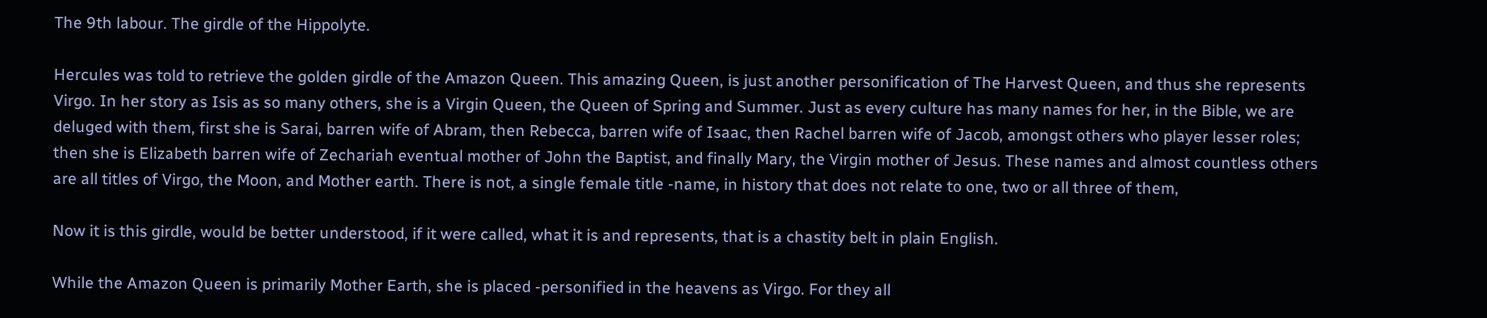The 9th labour. The girdle of the Hippolyte.

Hercules was told to retrieve the golden girdle of the Amazon Queen. This amazing Queen, is just another personification of The Harvest Queen, and thus she represents Virgo. In her story as Isis as so many others, she is a Virgin Queen, the Queen of Spring and Summer. Just as every culture has many names for her, in the Bible, we are deluged with them, first she is Sarai, barren wife of Abram, then Rebecca, barren wife of Isaac, then Rachel barren wife of Jacob, amongst others who player lesser roles; then she is Elizabeth barren wife of Zechariah eventual mother of John the Baptist, and finally Mary, the Virgin mother of Jesus. These names and almost countless others are all titles of Virgo, the Moon, and Mother earth. There is not, a single female title -name, in history that does not relate to one, two or all three of them,

Now it is this girdle, would be better understood, if it were called, what it is and represents, that is a chastity belt in plain English.

While the Amazon Queen is primarily Mother Earth, she is placed -personified in the heavens as Virgo. For they all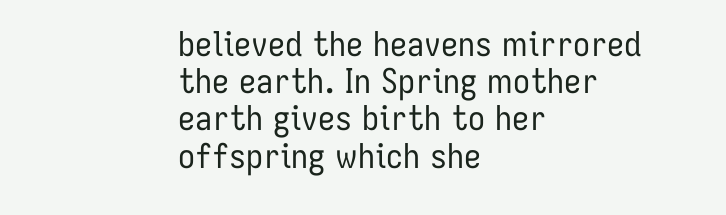believed the heavens mirrored the earth. In Spring mother earth gives birth to her offspring which she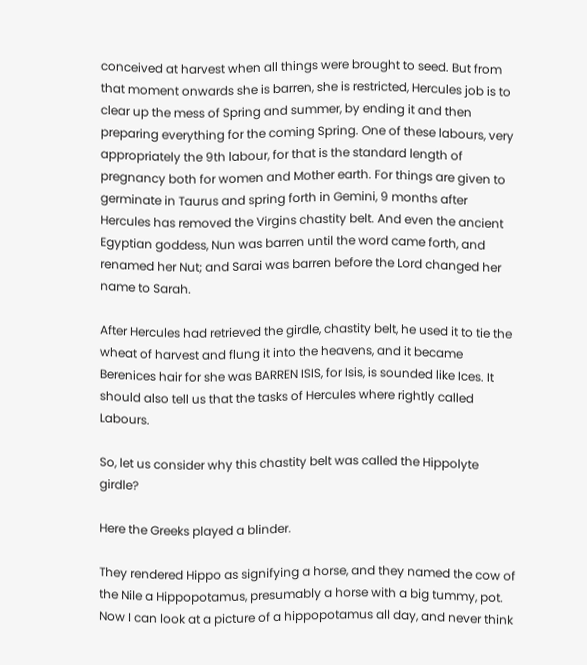conceived at harvest when all things were brought to seed. But from that moment onwards she is barren, she is restricted, Hercules job is to clear up the mess of Spring and summer, by ending it and then preparing everything for the coming Spring. One of these labours, very appropriately the 9th labour, for that is the standard length of pregnancy both for women and Mother earth. For things are given to germinate in Taurus and spring forth in Gemini, 9 months after Hercules has removed the Virgins chastity belt. And even the ancient Egyptian goddess, Nun was barren until the word came forth, and renamed her Nut; and Sarai was barren before the Lord changed her name to Sarah.

After Hercules had retrieved the girdle, chastity belt, he used it to tie the wheat of harvest and flung it into the heavens, and it became Berenices hair for she was BARREN ISIS, for Isis, is sounded like Ices. It should also tell us that the tasks of Hercules where rightly called Labours.

So, let us consider why this chastity belt was called the Hippolyte girdle?

Here the Greeks played a blinder.

They rendered Hippo as signifying a horse, and they named the cow of the Nile a Hippopotamus, presumably a horse with a big tummy, pot. Now I can look at a picture of a hippopotamus all day, and never think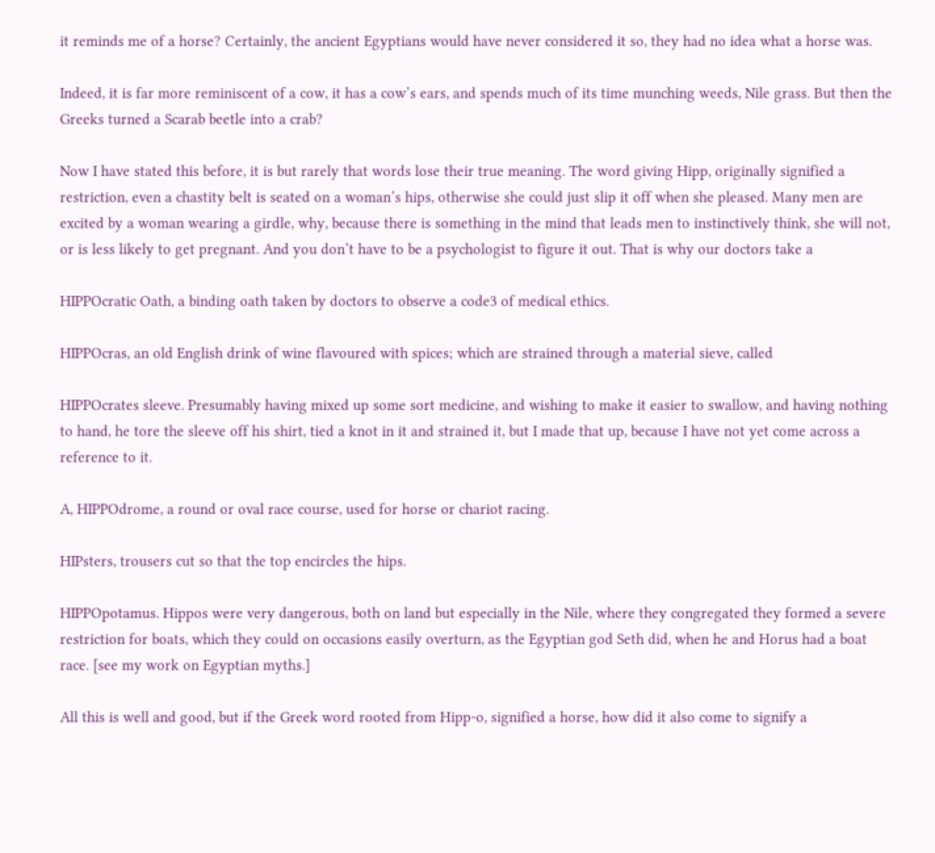it reminds me of a horse? Certainly, the ancient Egyptians would have never considered it so, they had no idea what a horse was.

Indeed, it is far more reminiscent of a cow, it has a cow’s ears, and spends much of its time munching weeds, Nile grass. But then the Greeks turned a Scarab beetle into a crab?

Now I have stated this before, it is but rarely that words lose their true meaning. The word giving Hipp, originally signified a restriction, even a chastity belt is seated on a woman’s hips, otherwise she could just slip it off when she pleased. Many men are excited by a woman wearing a girdle, why, because there is something in the mind that leads men to instinctively think, she will not, or is less likely to get pregnant. And you don’t have to be a psychologist to figure it out. That is why our doctors take a

HIPPOcratic Oath, a binding oath taken by doctors to observe a code3 of medical ethics.

HIPPOcras, an old English drink of wine flavoured with spices; which are strained through a material sieve, called

HIPPOcrates sleeve. Presumably having mixed up some sort medicine, and wishing to make it easier to swallow, and having nothing to hand, he tore the sleeve off his shirt, tied a knot in it and strained it, but I made that up, because I have not yet come across a reference to it.

A, HIPPOdrome, a round or oval race course, used for horse or chariot racing.

HIPsters, trousers cut so that the top encircles the hips.

HIPPOpotamus. Hippos were very dangerous, both on land but especially in the Nile, where they congregated they formed a severe restriction for boats, which they could on occasions easily overturn, as the Egyptian god Seth did, when he and Horus had a boat race. [see my work on Egyptian myths.]

All this is well and good, but if the Greek word rooted from Hipp-o, signified a horse, how did it also come to signify a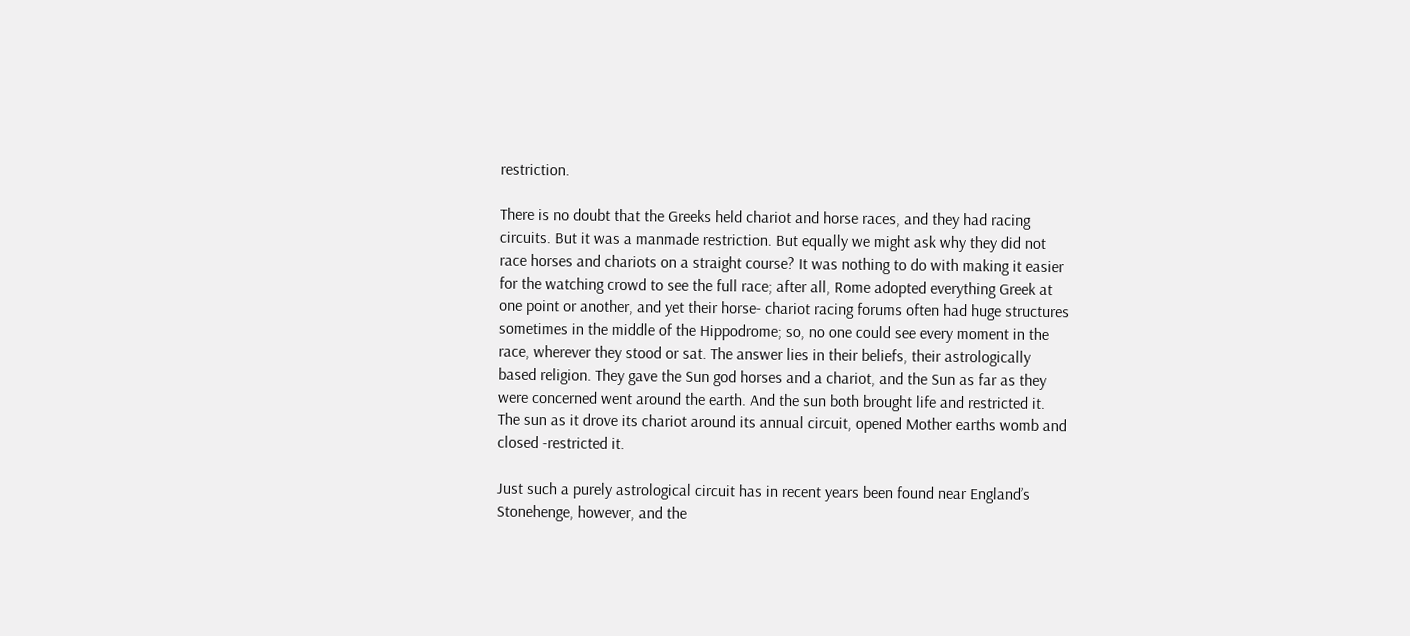restriction.

There is no doubt that the Greeks held chariot and horse races, and they had racing circuits. But it was a manmade restriction. But equally we might ask why they did not race horses and chariots on a straight course? It was nothing to do with making it easier for the watching crowd to see the full race; after all, Rome adopted everything Greek at one point or another, and yet their horse- chariot racing forums often had huge structures sometimes in the middle of the Hippodrome; so, no one could see every moment in the race, wherever they stood or sat. The answer lies in their beliefs, their astrologically based religion. They gave the Sun god horses and a chariot, and the Sun as far as they were concerned went around the earth. And the sun both brought life and restricted it. The sun as it drove its chariot around its annual circuit, opened Mother earths womb and closed -restricted it.

Just such a purely astrological circuit has in recent years been found near England’s Stonehenge, however, and the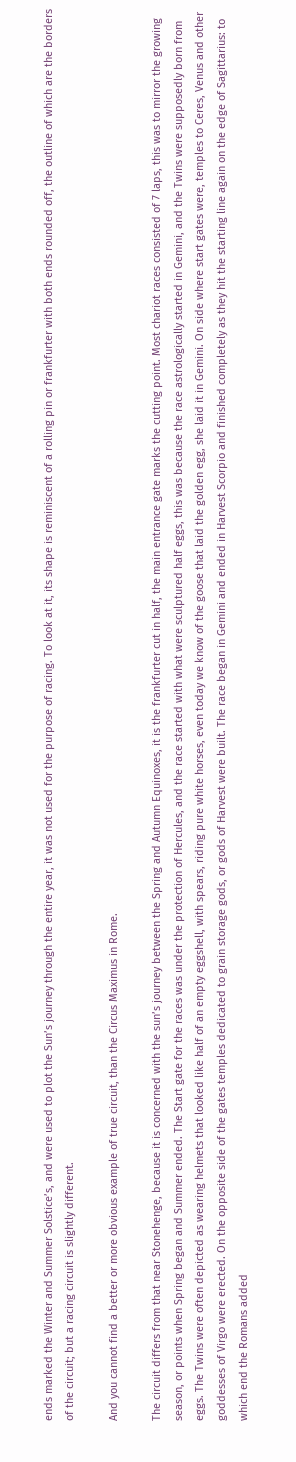ends marked the Winter and Summer Solstice’s, and were used to plot the Sun’s journey through the entire year, it was not used for the purpose of racing. To look at it, its shape is reminiscent of a rolling pin or frankfurter with both ends rounded off, the outline of which are the borders of the circuit; but a racing circuit is slightly different.

And you cannot find a better or more obvious example of true circuit, than the Circus Maximus in Rome.

The circuit differs from that near Stonehenge, because it is concerned with the sun’s journey between the Spring and Autumn Equinoxes, it is the frankfurter cut in half, the main entrance gate marks the cutting point. Most chariot races consisted of 7 laps, this was to mirror the growing season, or points when Spring began and Summer ended. The Start gate for the races was under the protection of Hercules, and the race started with what were sculptured half eggs, this was because the race astrologically started in Gemini, and the Twins were supposedly born from eggs. The Twins were often depicted as wearing helmets that looked like half of an empty eggshell, with spears, riding pure white horses, even today we know of the goose that laid the golden egg, she laid it in Gemini. On side where start gates were, temples to Ceres, Venus and other goddesses of Virgo were erected. On the opposite side of the gates temples dedicated to grain storage gods, or gods of Harvest were built. The race began in Gemini and ended in Harvest Scorpio and finished completely as they hit the starting line again on the edge of Sagittarius: to which end the Romans added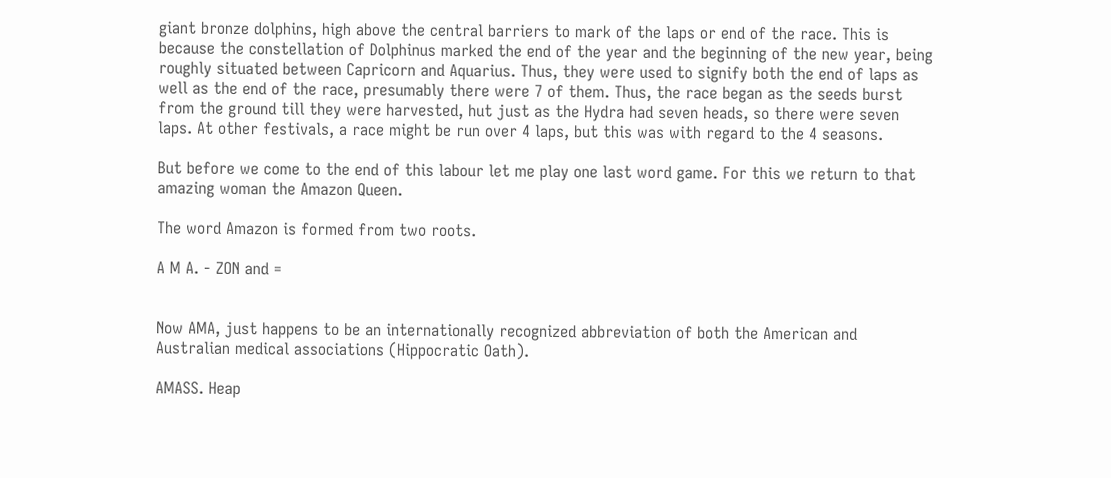giant bronze dolphins, high above the central barriers to mark of the laps or end of the race. This is because the constellation of Dolphinus marked the end of the year and the beginning of the new year, being roughly situated between Capricorn and Aquarius. Thus, they were used to signify both the end of laps as well as the end of the race, presumably there were 7 of them. Thus, the race began as the seeds burst from the ground till they were harvested, hut just as the Hydra had seven heads, so there were seven laps. At other festivals, a race might be run over 4 laps, but this was with regard to the 4 seasons.

But before we come to the end of this labour let me play one last word game. For this we return to that amazing woman the Amazon Queen.

The word Amazon is formed from two roots.

A M A. - ZON and =


Now AMA, just happens to be an internationally recognized abbreviation of both the American and Australian medical associations (Hippocratic Oath).

AMASS. Heap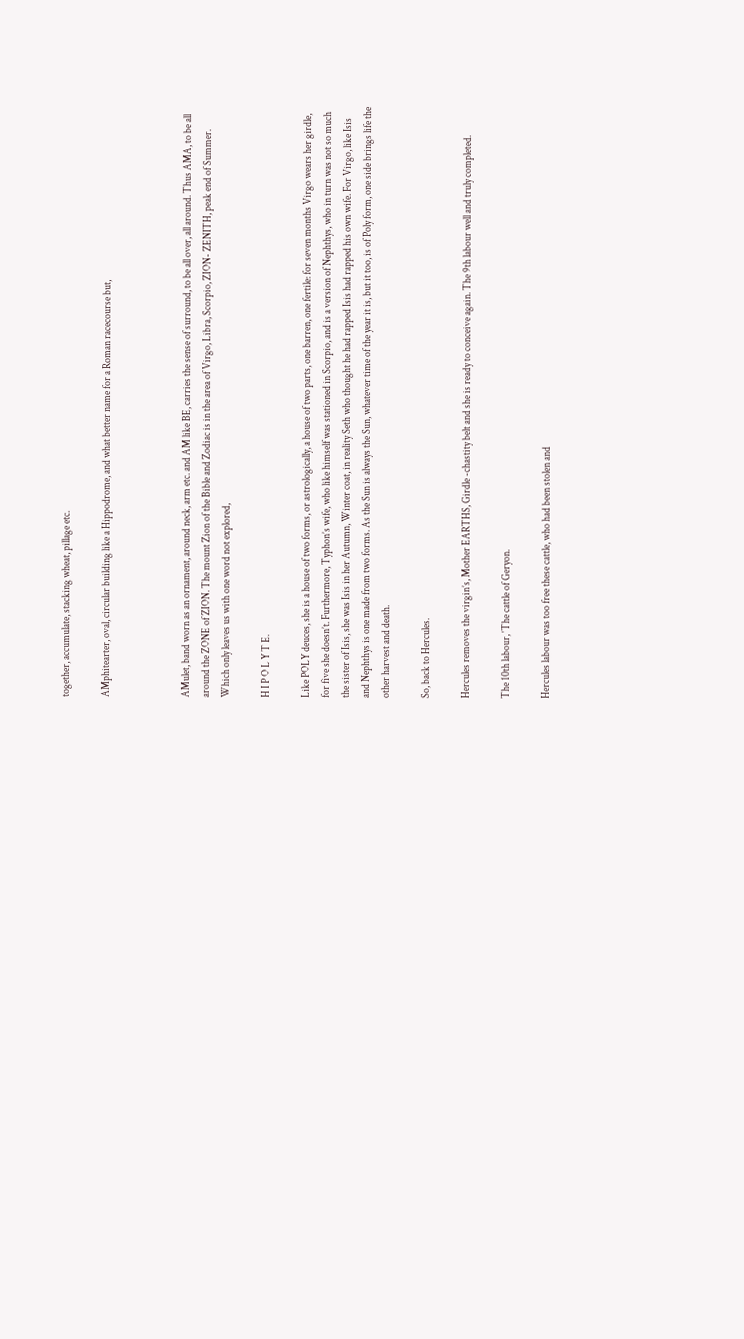together, accumulate, stacking wheat, pillage etc.

AMphitearter, oval, circular building like a Hippodrome, and what better name for a Roman racecourse but,



AMulet, band worn as an ornament, around neck, arm etc. and AM like BE, carries the sense of surround, to be all over, all around. Thus AMA, to be all around the ZONE of ZION. The mount Zion of the Bible and Zodiac is in the area of Virgo, Libra, Scorpio, ZION- ZENITH, peak end of Summer. Which only leaves us with one word not explored,

H I P O L Y T E.

Like POLY deuces, she is a house of two forms, or astrologically, a house of two parts, one barren, one fertile: for seven months Virgo wears her girdle, for five she doesn’t. Furthermore, Typhon’s wife, who like himself was stationed in Scorpio, and is a version of Nephthys, who in turn was not so much the sister of Isis, she was Isis in her Autumn, Winter coat, in reality Seth who thought he had rapped Isis had rapped his own wife. For Virgo, like Isis and Nephthys is one made from two forms. As the Sun is always the Sun, whatever time of the year it is, but it too, is of Poly form, one side brings life the other harvest and death.

So, back to Hercules.

Hercules removes the virgin’s, Mother EARTHS, Girdle -chastity belt and she is ready to conceive again. The 9th labour well and truly completed.

The 10th labour, ‘The cattle of Geryon.

Hercules labour was too free these cattle, who had been stolen and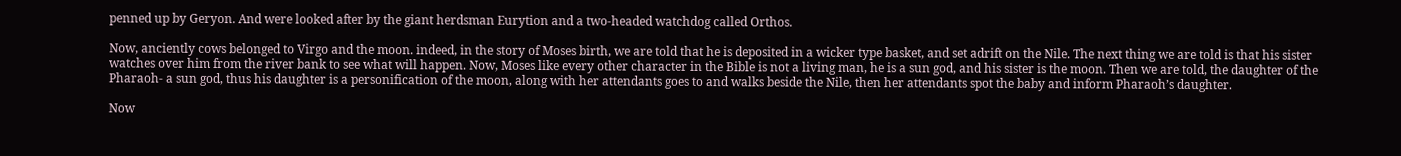penned up by Geryon. And were looked after by the giant herdsman Eurytion and a two-headed watchdog called Orthos.

Now, anciently cows belonged to Virgo and the moon. indeed, in the story of Moses birth, we are told that he is deposited in a wicker type basket, and set adrift on the Nile. The next thing we are told is that his sister watches over him from the river bank to see what will happen. Now, Moses like every other character in the Bible is not a living man, he is a sun god, and his sister is the moon. Then we are told, the daughter of the Pharaoh- a sun god, thus his daughter is a personification of the moon, along with her attendants goes to and walks beside the Nile, then her attendants spot the baby and inform Pharaoh’s daughter.

Now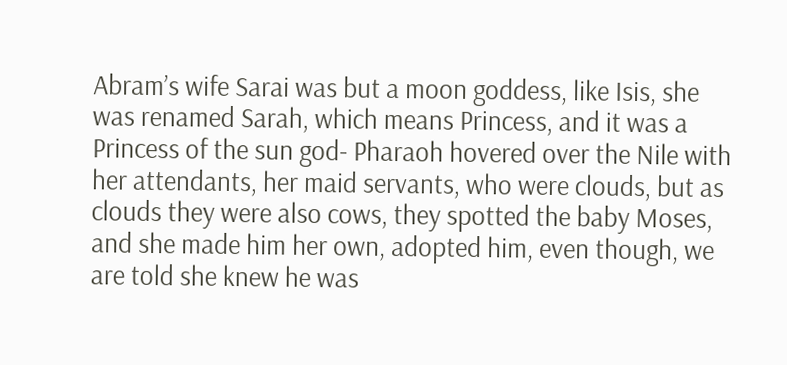Abram’s wife Sarai was but a moon goddess, like Isis, she was renamed Sarah, which means Princess, and it was a Princess of the sun god- Pharaoh hovered over the Nile with her attendants, her maid servants, who were clouds, but as clouds they were also cows, they spotted the baby Moses, and she made him her own, adopted him, even though, we are told she knew he was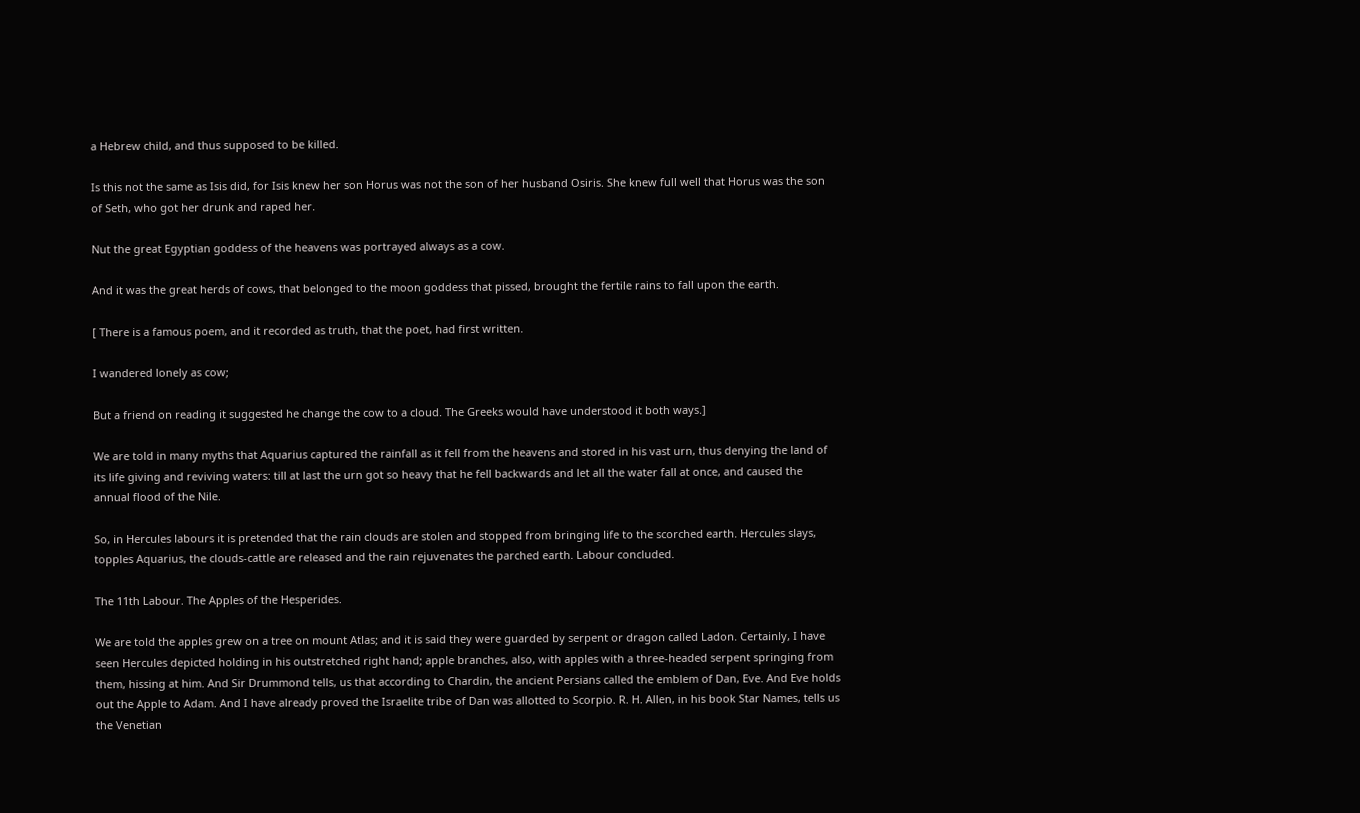a Hebrew child, and thus supposed to be killed.

Is this not the same as Isis did, for Isis knew her son Horus was not the son of her husband Osiris. She knew full well that Horus was the son of Seth, who got her drunk and raped her.

Nut the great Egyptian goddess of the heavens was portrayed always as a cow.

And it was the great herds of cows, that belonged to the moon goddess that pissed, brought the fertile rains to fall upon the earth.

[ There is a famous poem, and it recorded as truth, that the poet, had first written.

I wandered lonely as cow;

But a friend on reading it suggested he change the cow to a cloud. The Greeks would have understood it both ways.]

We are told in many myths that Aquarius captured the rainfall as it fell from the heavens and stored in his vast urn, thus denying the land of its life giving and reviving waters: till at last the urn got so heavy that he fell backwards and let all the water fall at once, and caused the annual flood of the Nile.

So, in Hercules labours it is pretended that the rain clouds are stolen and stopped from bringing life to the scorched earth. Hercules slays, topples Aquarius, the clouds-cattle are released and the rain rejuvenates the parched earth. Labour concluded.

The 11th Labour. The Apples of the Hesperides.

We are told the apples grew on a tree on mount Atlas; and it is said they were guarded by serpent or dragon called Ladon. Certainly, I have seen Hercules depicted holding in his outstretched right hand; apple branches, also, with apples with a three-headed serpent springing from them, hissing at him. And Sir Drummond tells, us that according to Chardin, the ancient Persians called the emblem of Dan, Eve. And Eve holds out the Apple to Adam. And I have already proved the Israelite tribe of Dan was allotted to Scorpio. R. H. Allen, in his book Star Names, tells us the Venetian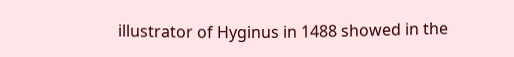illustrator of Hyginus in 1488 showed in the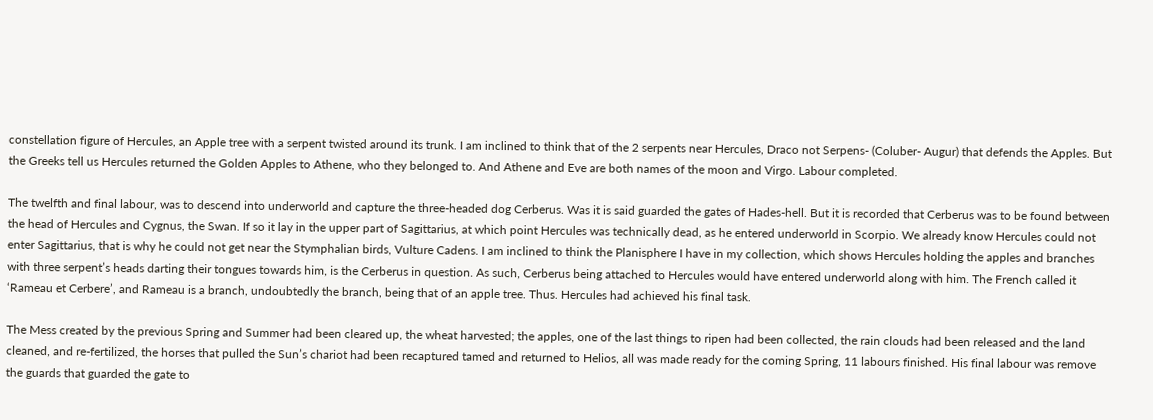constellation figure of Hercules, an Apple tree with a serpent twisted around its trunk. I am inclined to think that of the 2 serpents near Hercules, Draco not Serpens- (Coluber- Augur) that defends the Apples. But the Greeks tell us Hercules returned the Golden Apples to Athene, who they belonged to. And Athene and Eve are both names of the moon and Virgo. Labour completed.

The twelfth and final labour, was to descend into underworld and capture the three-headed dog Cerberus. Was it is said guarded the gates of Hades-hell. But it is recorded that Cerberus was to be found between the head of Hercules and Cygnus, the Swan. If so it lay in the upper part of Sagittarius, at which point Hercules was technically dead, as he entered underworld in Scorpio. We already know Hercules could not enter Sagittarius, that is why he could not get near the Stymphalian birds, Vulture Cadens. I am inclined to think the Planisphere I have in my collection, which shows Hercules holding the apples and branches with three serpent’s heads darting their tongues towards him, is the Cerberus in question. As such, Cerberus being attached to Hercules would have entered underworld along with him. The French called it ‘Rameau et Cerbere’, and Rameau is a branch, undoubtedly the branch, being that of an apple tree. Thus. Hercules had achieved his final task.

The Mess created by the previous Spring and Summer had been cleared up, the wheat harvested; the apples, one of the last things to ripen had been collected, the rain clouds had been released and the land cleaned, and re-fertilized, the horses that pulled the Sun’s chariot had been recaptured tamed and returned to Helios, all was made ready for the coming Spring, 11 labours finished. His final labour was remove the guards that guarded the gate to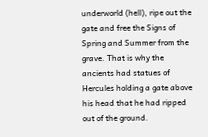underworld (hell), ripe out the gate and free the Signs of Spring and Summer from the grave. That is why the ancients had statues of Hercules holding a gate above his head that he had ripped out of the ground.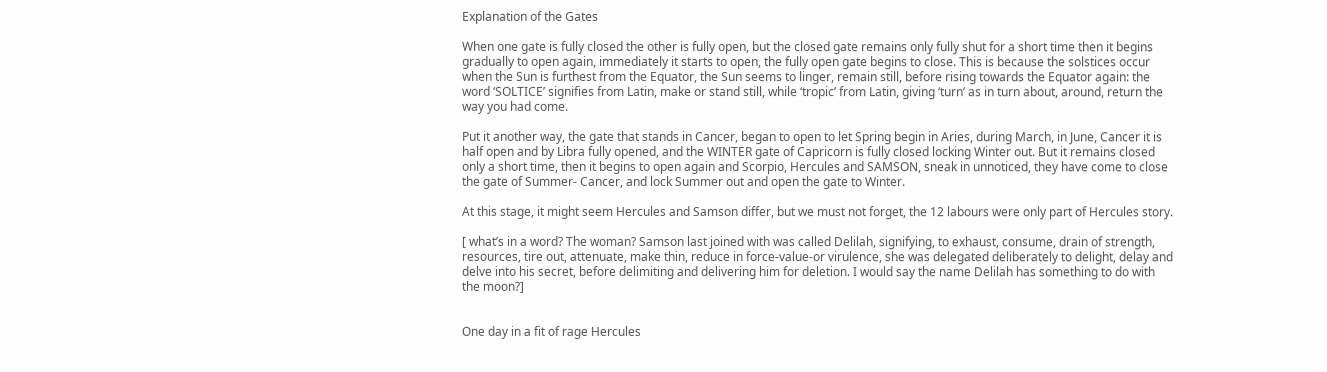Explanation of the Gates

When one gate is fully closed the other is fully open, but the closed gate remains only fully shut for a short time then it begins gradually to open again, immediately it starts to open, the fully open gate begins to close. This is because the solstices occur when the Sun is furthest from the Equator, the Sun seems to linger, remain still, before rising towards the Equator again: the word ‘SOLTICE’ signifies from Latin, make or stand still, while ‘tropic’ from Latin, giving ‘turn’ as in turn about, around, return the way you had come.

Put it another way, the gate that stands in Cancer, began to open to let Spring begin in Aries, during March, in June, Cancer it is half open and by Libra fully opened, and the WINTER gate of Capricorn is fully closed locking Winter out. But it remains closed only a short time, then it begins to open again and Scorpio, Hercules and SAMSON, sneak in unnoticed, they have come to close the gate of Summer- Cancer, and lock Summer out and open the gate to Winter.

At this stage, it might seem Hercules and Samson differ, but we must not forget, the 12 labours were only part of Hercules story.

[ what’s in a word? The woman? Samson last joined with was called Delilah, signifying, to exhaust, consume, drain of strength, resources, tire out, attenuate, make thin, reduce in force-value-or virulence, she was delegated deliberately to delight, delay and delve into his secret, before delimiting and delivering him for deletion. I would say the name Delilah has something to do with the moon?]


One day in a fit of rage Hercules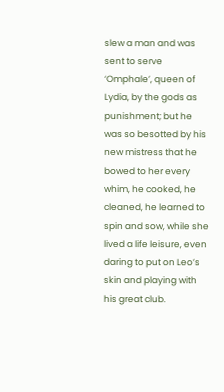slew a man and was sent to serve ‘Omphale’, queen of Lydia, by the gods as punishment; but he was so besotted by his new mistress that he bowed to her every whim, he cooked, he cleaned, he learned to spin and sow, while she lived a life leisure, even daring to put on Leo’s skin and playing with his great club.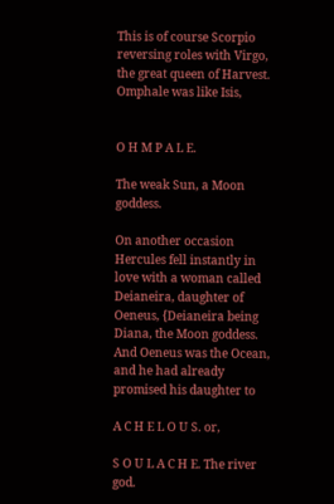This is of course Scorpio reversing roles with Virgo, the great queen of Harvest. Omphale was like Isis,


O H M P A L E.

The weak Sun, a Moon goddess.

On another occasion Hercules fell instantly in love with a woman called Deianeira, daughter of Oeneus, {Deianeira being Diana, the Moon goddess. And Oeneus was the Ocean, and he had already promised his daughter to

A C H E L O U S. or,

S O U L A C H E. The river god.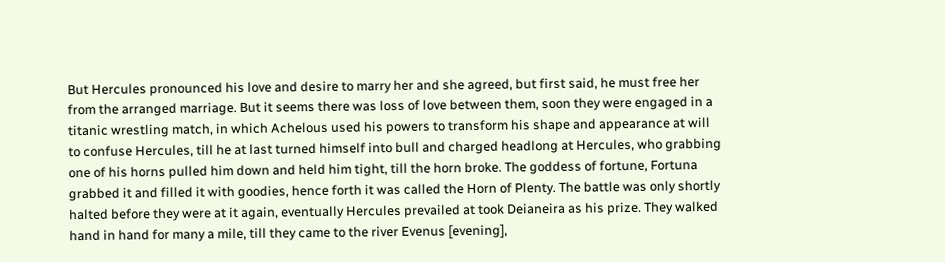But Hercules pronounced his love and desire to marry her and she agreed, but first said, he must free her from the arranged marriage. But it seems there was loss of love between them, soon they were engaged in a titanic wrestling match, in which Achelous used his powers to transform his shape and appearance at will to confuse Hercules, till he at last turned himself into bull and charged headlong at Hercules, who grabbing one of his horns pulled him down and held him tight, till the horn broke. The goddess of fortune, Fortuna grabbed it and filled it with goodies, hence forth it was called the Horn of Plenty. The battle was only shortly halted before they were at it again, eventually Hercules prevailed at took Deianeira as his prize. They walked hand in hand for many a mile, till they came to the river Evenus [evening],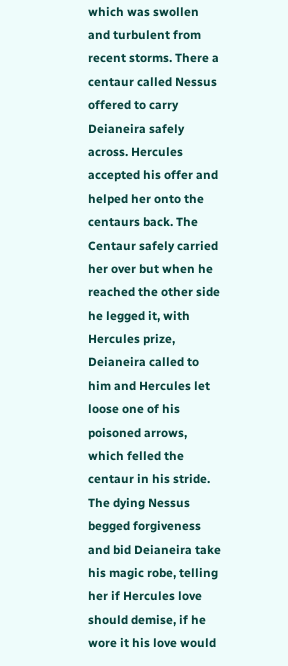which was swollen and turbulent from recent storms. There a centaur called Nessus offered to carry Deianeira safely across. Hercules accepted his offer and helped her onto the centaurs back. The Centaur safely carried her over but when he reached the other side he legged it, with Hercules prize, Deianeira called to him and Hercules let loose one of his poisoned arrows, which felled the centaur in his stride. The dying Nessus begged forgiveness and bid Deianeira take his magic robe, telling her if Hercules love should demise, if he wore it his love would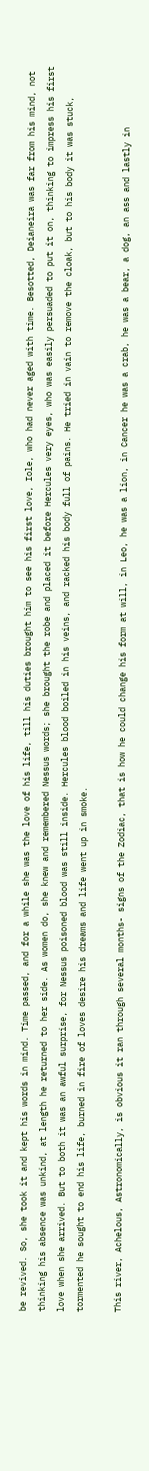be revived. So, she took it and kept his words in mind. Time passed, and for a while she was the love of his life, till his duties brought him to see his first love, Iole, who had never aged with time. Besotted, Deianeira was far from his mind, not thinking his absence was unkind, at length he returned to her side. As women do, she knew and remembered Nessus words; she brought the robe and placed it before Hercules very eyes, who was easily persuaded to put it on, thinking to impress his first love when she arrived. But to both it was an awful surprise, for Nessus poisoned blood was still inside. Hercules blood boiled in his veins, and racked his body full of pains. He tried in vain to remove the cloak, but to his body it was stuck, tormented he sought to end his life, burned in fire of loves desire his dreams and life went up in smoke.

This river, Achelous, Astronomically, is obvious it ran through several months- signs of the Zodiac, that is how he could change his form at will, in Leo, he was a lion, in Cancer he was a crab, he was a bear, a dog, an ass and lastly in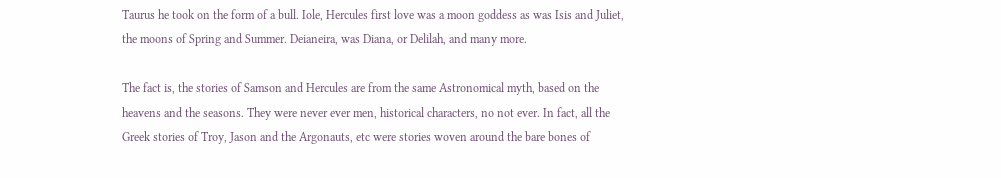Taurus he took on the form of a bull. Iole, Hercules first love was a moon goddess as was Isis and Juliet, the moons of Spring and Summer. Deianeira, was Diana, or Delilah, and many more.

The fact is, the stories of Samson and Hercules are from the same Astronomical myth, based on the heavens and the seasons. They were never ever men, historical characters, no not ever. In fact, all the Greek stories of Troy, Jason and the Argonauts, etc were stories woven around the bare bones of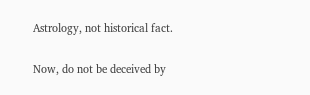Astrology, not historical fact.

Now, do not be deceived by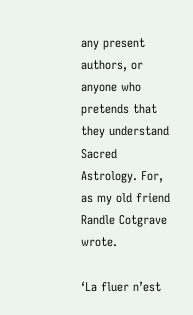any present authors, or anyone who pretends that they understand Sacred Astrology. For, as my old friend Randle Cotgrave wrote.

‘La fluer n’est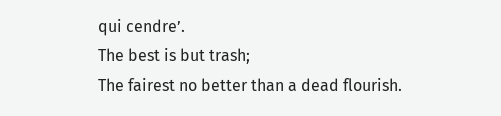qui cendre’.
The best is but trash;
The fairest no better than a dead flourish.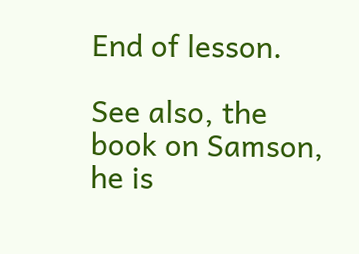End of lesson.

See also, the book on Samson, he is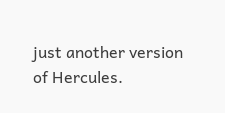just another version of Hercules.